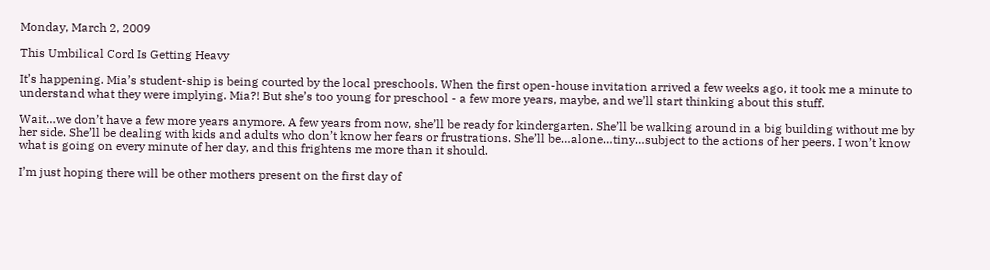Monday, March 2, 2009

This Umbilical Cord Is Getting Heavy

It’s happening. Mia’s student-ship is being courted by the local preschools. When the first open-house invitation arrived a few weeks ago, it took me a minute to understand what they were implying. Mia?! But she’s too young for preschool - a few more years, maybe, and we’ll start thinking about this stuff.

Wait…we don’t have a few more years anymore. A few years from now, she’ll be ready for kindergarten. She’ll be walking around in a big building without me by her side. She’ll be dealing with kids and adults who don’t know her fears or frustrations. She’ll be…alone…tiny…subject to the actions of her peers. I won’t know what is going on every minute of her day, and this frightens me more than it should.

I’m just hoping there will be other mothers present on the first day of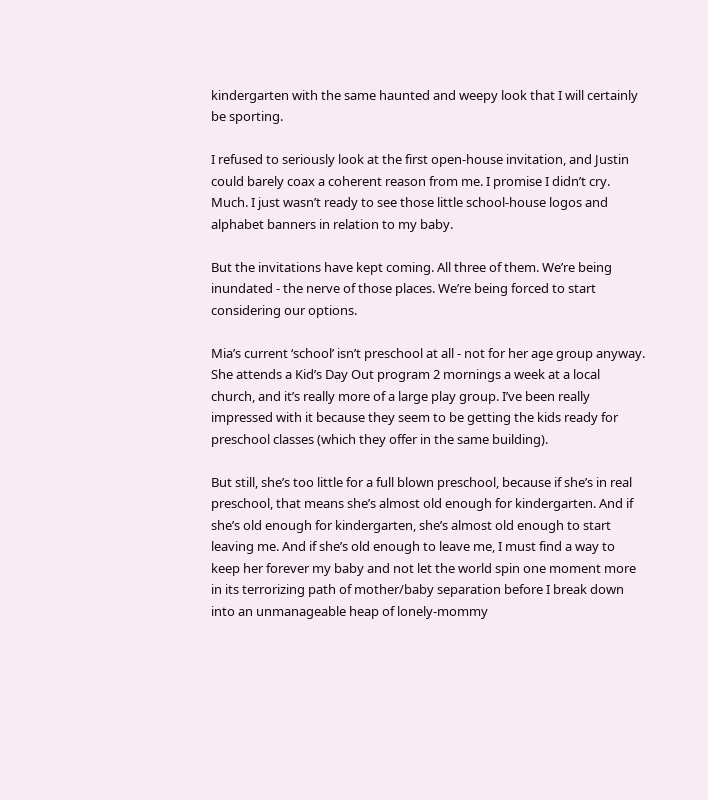kindergarten with the same haunted and weepy look that I will certainly be sporting.

I refused to seriously look at the first open-house invitation, and Justin could barely coax a coherent reason from me. I promise I didn’t cry. Much. I just wasn’t ready to see those little school-house logos and alphabet banners in relation to my baby.

But the invitations have kept coming. All three of them. We’re being inundated - the nerve of those places. We’re being forced to start considering our options.

Mia’s current ‘school’ isn’t preschool at all - not for her age group anyway. She attends a Kid’s Day Out program 2 mornings a week at a local church, and it’s really more of a large play group. I’ve been really impressed with it because they seem to be getting the kids ready for preschool classes (which they offer in the same building).

But still, she’s too little for a full blown preschool, because if she’s in real preschool, that means she’s almost old enough for kindergarten. And if she’s old enough for kindergarten, she’s almost old enough to start leaving me. And if she’s old enough to leave me, I must find a way to keep her forever my baby and not let the world spin one moment more in its terrorizing path of mother/baby separation before I break down into an unmanageable heap of lonely-mommy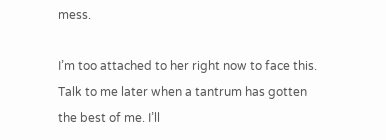mess.

I’m too attached to her right now to face this. Talk to me later when a tantrum has gotten the best of me. I’ll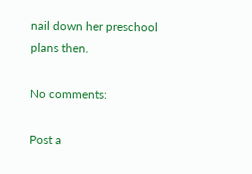nail down her preschool plans then.

No comments:

Post a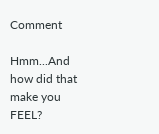Comment

Hmm...And how did that make you FEEL?